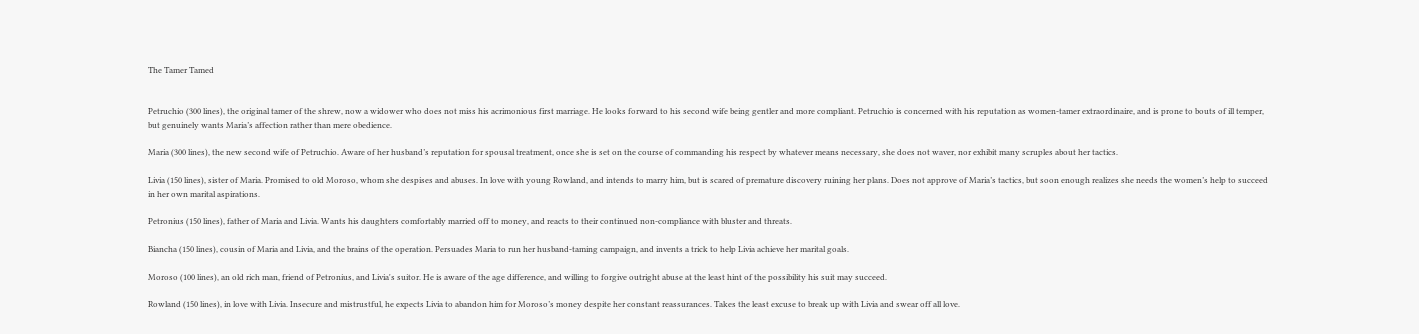The Tamer Tamed


Petruchio (300 lines), the original tamer of the shrew, now a widower who does not miss his acrimonious first marriage. He looks forward to his second wife being gentler and more compliant. Petruchio is concerned with his reputation as women-tamer extraordinaire, and is prone to bouts of ill temper, but genuinely wants Maria’s affection rather than mere obedience.

Maria (300 lines), the new second wife of Petruchio. Aware of her husband’s reputation for spousal treatment, once she is set on the course of commanding his respect by whatever means necessary, she does not waver, nor exhibit many scruples about her tactics.

Livia (150 lines), sister of Maria. Promised to old Moroso, whom she despises and abuses. In love with young Rowland, and intends to marry him, but is scared of premature discovery ruining her plans. Does not approve of Maria’s tactics, but soon enough realizes she needs the women’s help to succeed in her own marital aspirations.

Petronius (150 lines), father of Maria and Livia. Wants his daughters comfortably married off to money, and reacts to their continued non-compliance with bluster and threats.

Biancha (150 lines), cousin of Maria and Livia, and the brains of the operation. Persuades Maria to run her husband-taming campaign, and invents a trick to help Livia achieve her marital goals.

Moroso (100 lines), an old rich man, friend of Petronius, and Livia's suitor. He is aware of the age difference, and willing to forgive outright abuse at the least hint of the possibility his suit may succeed.

Rowland (150 lines), in love with Livia. Insecure and mistrustful, he expects Livia to abandon him for Moroso’s money despite her constant reassurances. Takes the least excuse to break up with Livia and swear off all love.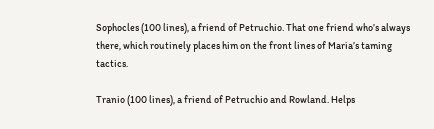Sophocles (100 lines), a friend of Petruchio. That one friend who’s always there, which routinely places him on the front lines of Maria’s taming tactics.

Tranio (100 lines), a friend of Petruchio and Rowland. Helps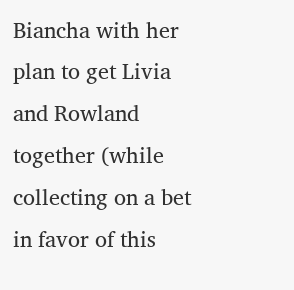Biancha with her plan to get Livia and Rowland together (while collecting on a bet in favor of this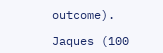outcome).

Jaques (100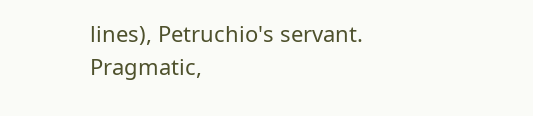lines), Petruchio's servant. Pragmatic,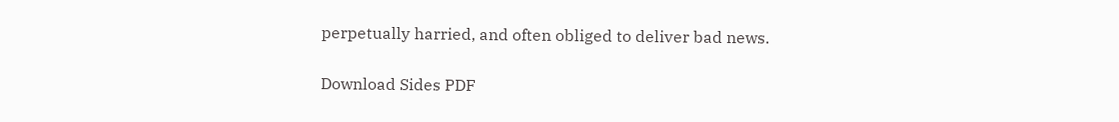perpetually harried, and often obliged to deliver bad news.

Download Sides PDF